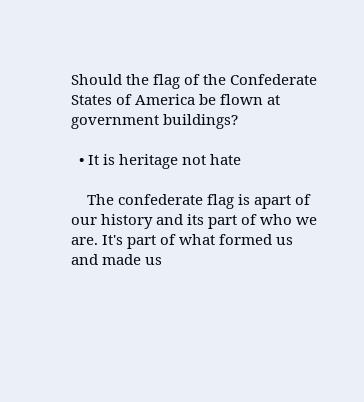Should the flag of the Confederate States of America be flown at government buildings?

  • It is heritage not hate

    The confederate flag is apart of our history and its part of who we are. It's part of what formed us and made us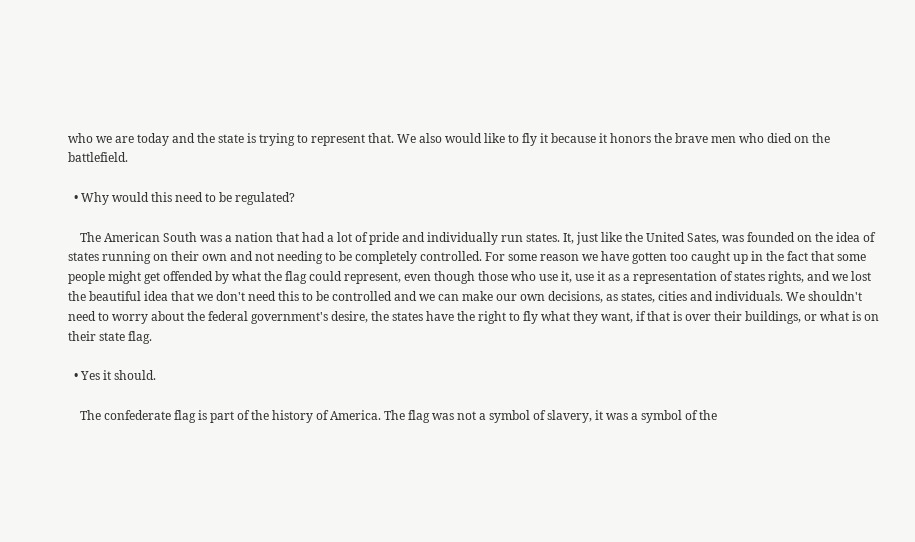who we are today and the state is trying to represent that. We also would like to fly it because it honors the brave men who died on the battlefield.

  • Why would this need to be regulated?

    The American South was a nation that had a lot of pride and individually run states. It, just like the United Sates, was founded on the idea of states running on their own and not needing to be completely controlled. For some reason we have gotten too caught up in the fact that some people might get offended by what the flag could represent, even though those who use it, use it as a representation of states rights, and we lost the beautiful idea that we don't need this to be controlled and we can make our own decisions, as states, cities and individuals. We shouldn't need to worry about the federal government's desire, the states have the right to fly what they want, if that is over their buildings, or what is on their state flag.

  • Yes it should.

    The confederate flag is part of the history of America. The flag was not a symbol of slavery, it was a symbol of the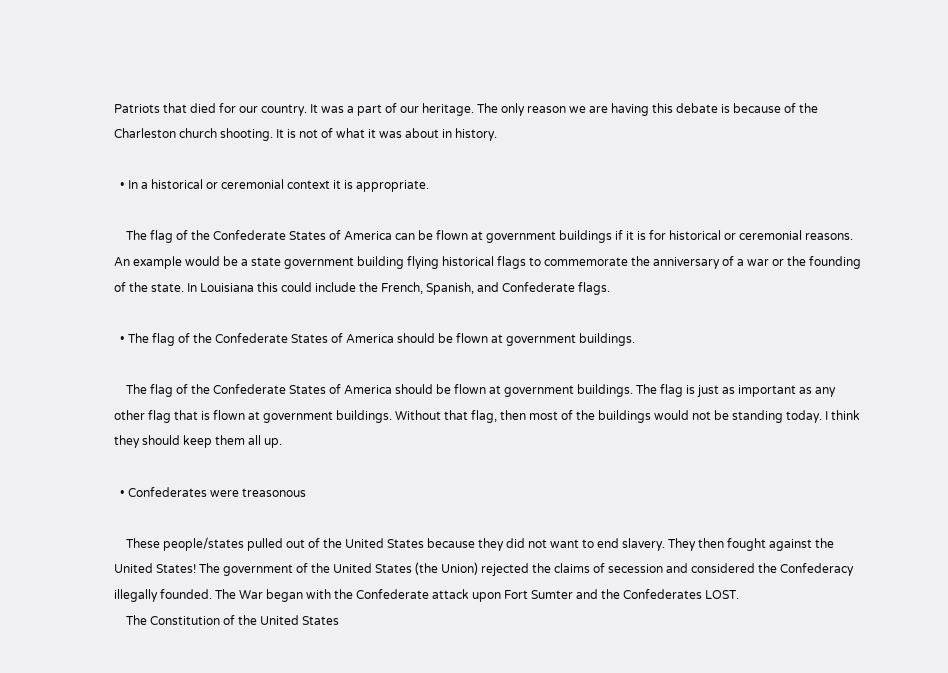Patriots that died for our country. It was a part of our heritage. The only reason we are having this debate is because of the Charleston church shooting. It is not of what it was about in history.

  • In a historical or ceremonial context it is appropriate.

    The flag of the Confederate States of America can be flown at government buildings if it is for historical or ceremonial reasons. An example would be a state government building flying historical flags to commemorate the anniversary of a war or the founding of the state. In Louisiana this could include the French, Spanish, and Confederate flags.

  • The flag of the Confederate States of America should be flown at government buildings.

    The flag of the Confederate States of America should be flown at government buildings. The flag is just as important as any other flag that is flown at government buildings. Without that flag, then most of the buildings would not be standing today. I think they should keep them all up.

  • Confederates were treasonous

    These people/states pulled out of the United States because they did not want to end slavery. They then fought against the United States! The government of the United States (the Union) rejected the claims of secession and considered the Confederacy illegally founded. The War began with the Confederate attack upon Fort Sumter and the Confederates LOST.
    The Constitution of the United States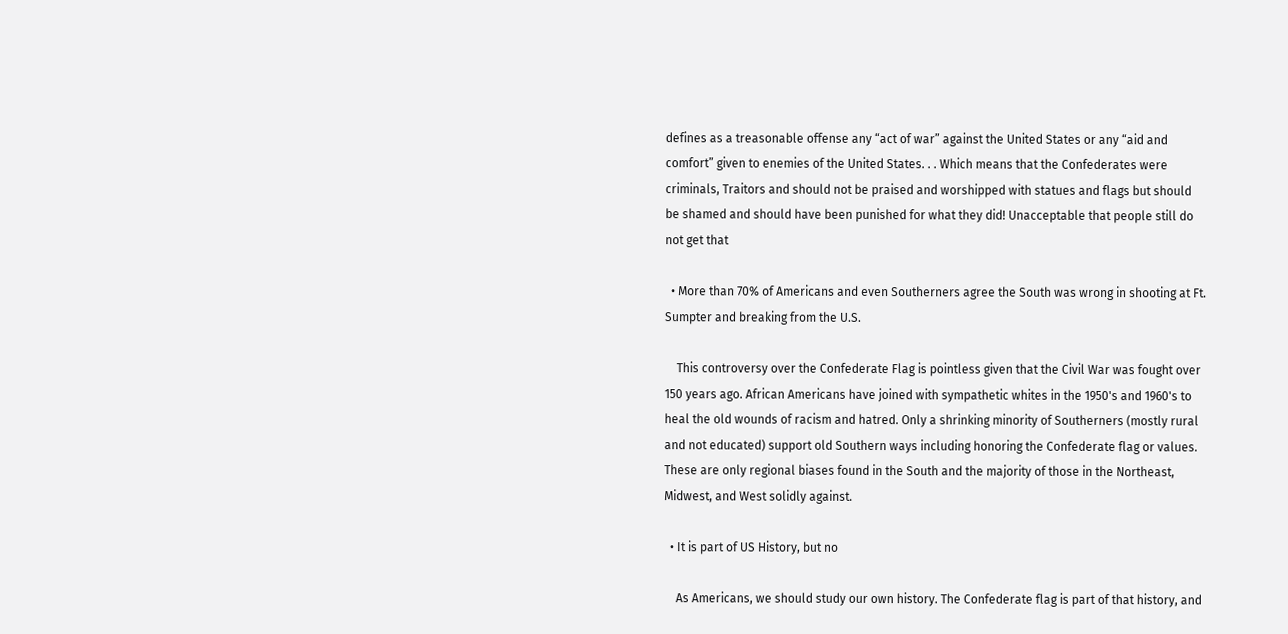defines as a treasonable offense any “act of war” against the United States or any “aid and comfort” given to enemies of the United States. . . Which means that the Confederates were criminals, Traitors and should not be praised and worshipped with statues and flags but should be shamed and should have been punished for what they did! Unacceptable that people still do not get that

  • More than 70% of Americans and even Southerners agree the South was wrong in shooting at Ft. Sumpter and breaking from the U.S.

    This controversy over the Confederate Flag is pointless given that the Civil War was fought over 150 years ago. African Americans have joined with sympathetic whites in the 1950's and 1960's to heal the old wounds of racism and hatred. Only a shrinking minority of Southerners (mostly rural and not educated) support old Southern ways including honoring the Confederate flag or values. These are only regional biases found in the South and the majority of those in the Northeast, Midwest, and West solidly against.

  • It is part of US History, but no

    As Americans, we should study our own history. The Confederate flag is part of that history, and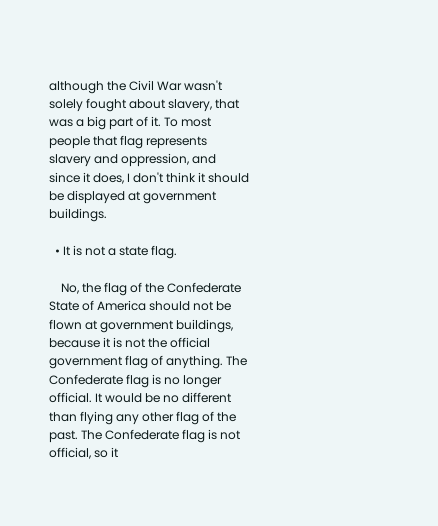although the Civil War wasn't solely fought about slavery, that was a big part of it. To most people that flag represents slavery and oppression, and since it does, I don't think it should be displayed at government buildings.

  • It is not a state flag.

    No, the flag of the Confederate State of America should not be flown at government buildings, because it is not the official government flag of anything. The Confederate flag is no longer official. It would be no different than flying any other flag of the past. The Confederate flag is not official, so it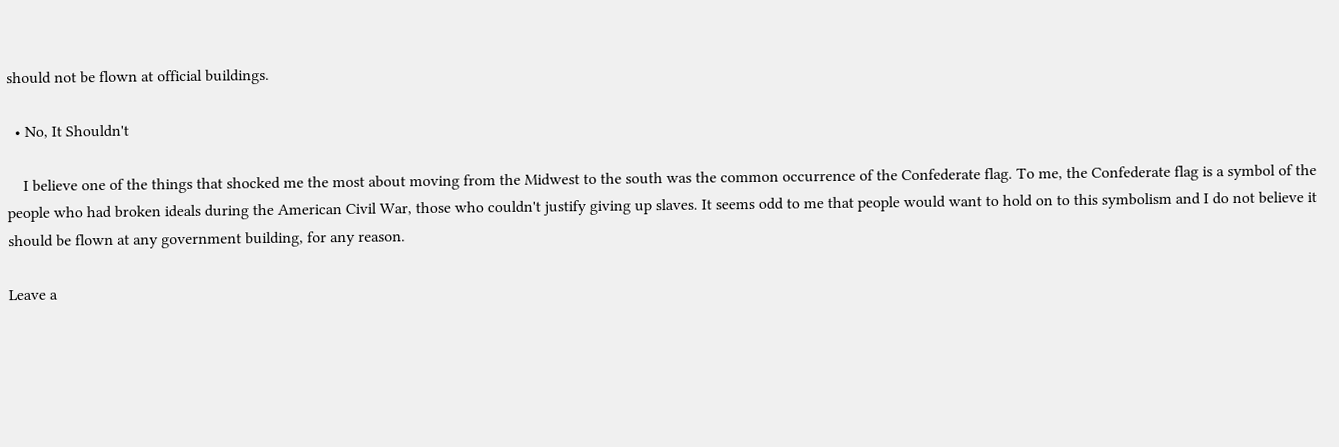should not be flown at official buildings.

  • No, It Shouldn't

    I believe one of the things that shocked me the most about moving from the Midwest to the south was the common occurrence of the Confederate flag. To me, the Confederate flag is a symbol of the people who had broken ideals during the American Civil War, those who couldn't justify giving up slaves. It seems odd to me that people would want to hold on to this symbolism and I do not believe it should be flown at any government building, for any reason.

Leave a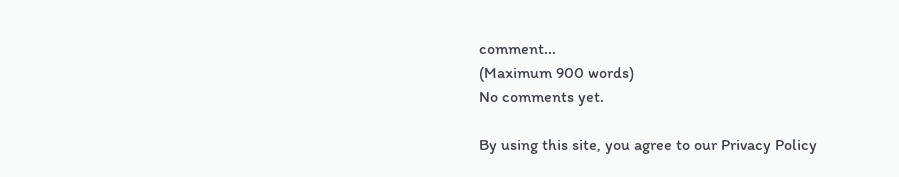comment...
(Maximum 900 words)
No comments yet.

By using this site, you agree to our Privacy Policy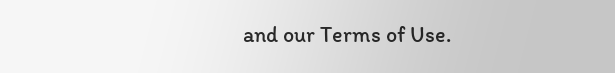and our Terms of Use.